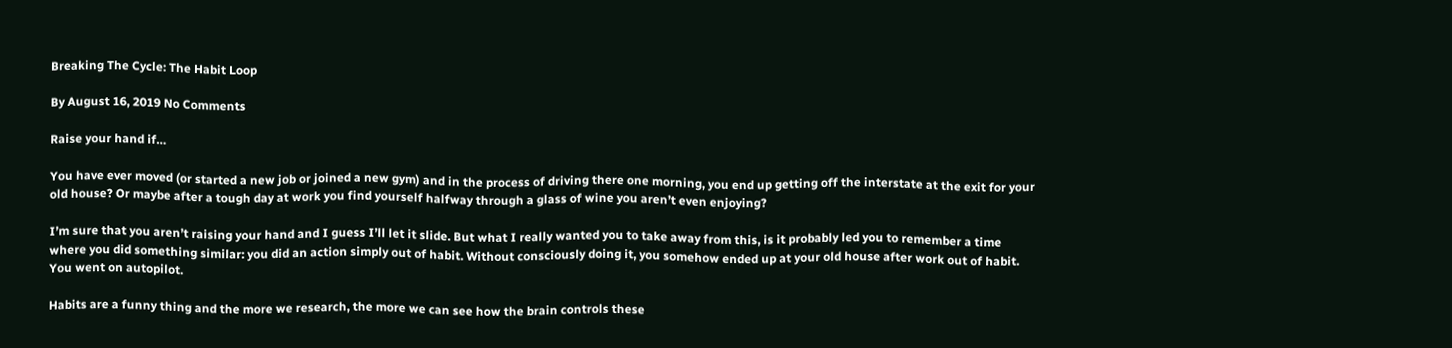Breaking The Cycle: The Habit Loop

By August 16, 2019 No Comments

Raise your hand if…

You have ever moved (or started a new job or joined a new gym) and in the process of driving there one morning, you end up getting off the interstate at the exit for your old house? Or maybe after a tough day at work you find yourself halfway through a glass of wine you aren’t even enjoying?

I’m sure that you aren’t raising your hand and I guess I’ll let it slide. But what I really wanted you to take away from this, is it probably led you to remember a time where you did something similar: you did an action simply out of habit. Without consciously doing it, you somehow ended up at your old house after work out of habit. You went on autopilot.

Habits are a funny thing and the more we research, the more we can see how the brain controls these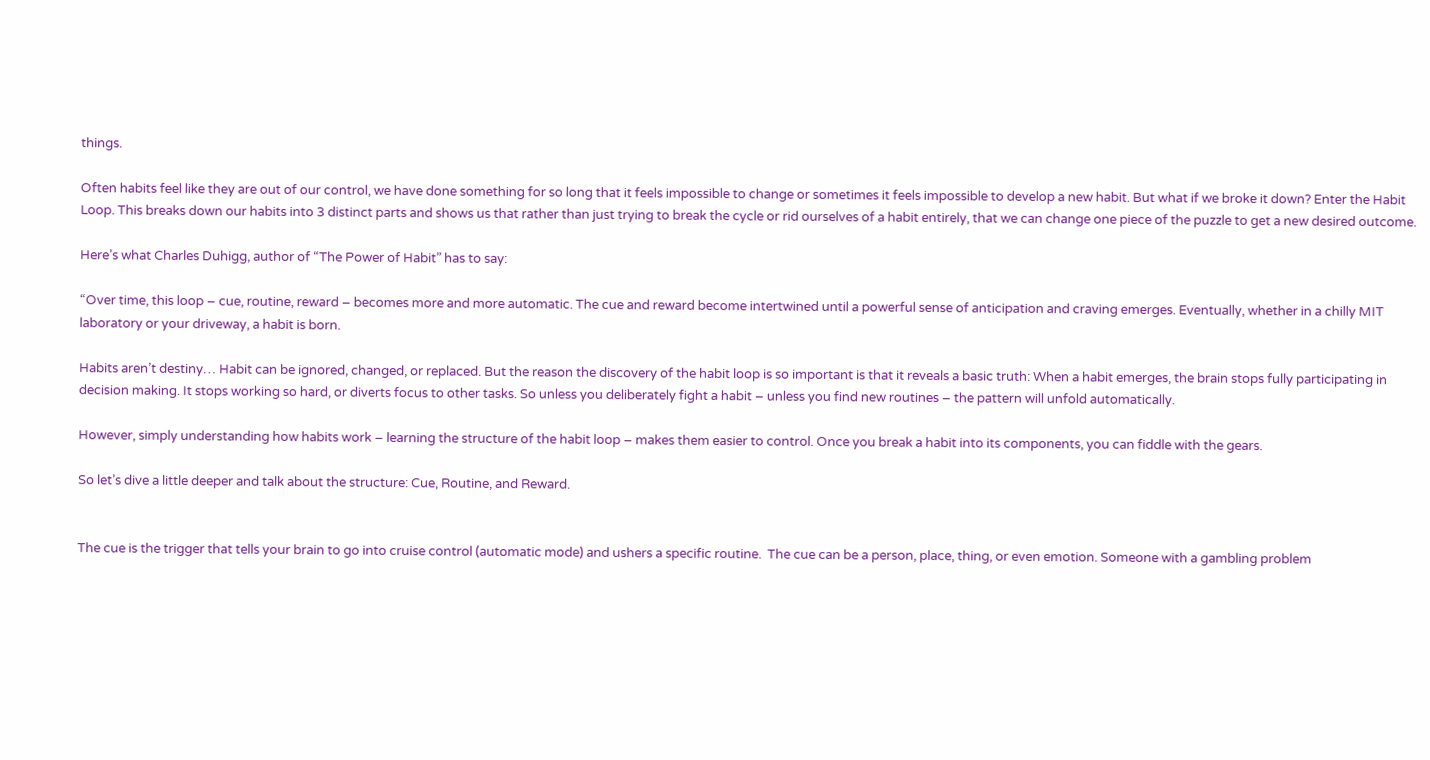things.

Often habits feel like they are out of our control, we have done something for so long that it feels impossible to change or sometimes it feels impossible to develop a new habit. But what if we broke it down? Enter the Habit Loop. This breaks down our habits into 3 distinct parts and shows us that rather than just trying to break the cycle or rid ourselves of a habit entirely, that we can change one piece of the puzzle to get a new desired outcome.

Here’s what Charles Duhigg, author of “The Power of Habit” has to say:

“Over time, this loop – cue, routine, reward – becomes more and more automatic. The cue and reward become intertwined until a powerful sense of anticipation and craving emerges. Eventually, whether in a chilly MIT laboratory or your driveway, a habit is born.

Habits aren’t destiny… Habit can be ignored, changed, or replaced. But the reason the discovery of the habit loop is so important is that it reveals a basic truth: When a habit emerges, the brain stops fully participating in decision making. It stops working so hard, or diverts focus to other tasks. So unless you deliberately fight a habit – unless you find new routines – the pattern will unfold automatically.

However, simply understanding how habits work – learning the structure of the habit loop – makes them easier to control. Once you break a habit into its components, you can fiddle with the gears.

So let’s dive a little deeper and talk about the structure: Cue, Routine, and Reward.


The cue is the trigger that tells your brain to go into cruise control (automatic mode) and ushers a specific routine.  The cue can be a person, place, thing, or even emotion. Someone with a gambling problem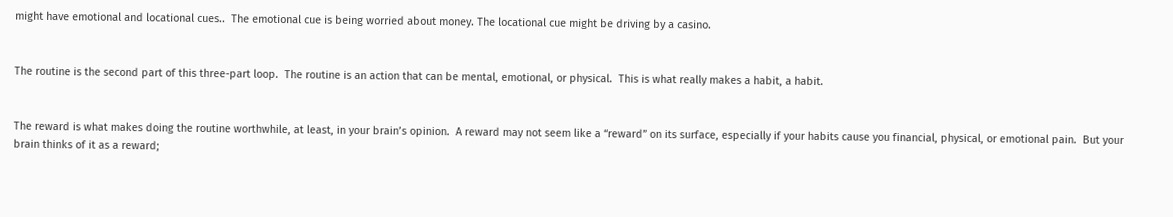might have emotional and locational cues..  The emotional cue is being worried about money. The locational cue might be driving by a casino.


The routine is the second part of this three-part loop.  The routine is an action that can be mental, emotional, or physical.  This is what really makes a habit, a habit.


The reward is what makes doing the routine worthwhile, at least, in your brain’s opinion.  A reward may not seem like a “reward” on its surface, especially if your habits cause you financial, physical, or emotional pain.  But your brain thinks of it as a reward;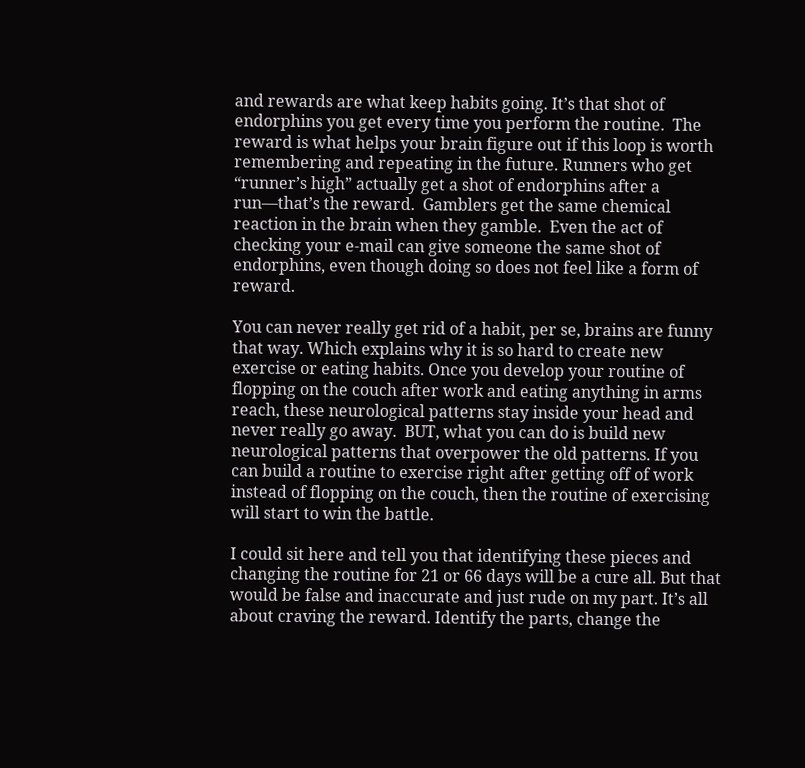and rewards are what keep habits going. It’s that shot of endorphins you get every time you perform the routine.  The reward is what helps your brain figure out if this loop is worth remembering and repeating in the future. Runners who get “runner’s high” actually get a shot of endorphins after a run—that’s the reward.  Gamblers get the same chemical reaction in the brain when they gamble.  Even the act of checking your e-mail can give someone the same shot of endorphins, even though doing so does not feel like a form of reward.

You can never really get rid of a habit, per se, brains are funny that way. Which explains why it is so hard to create new exercise or eating habits. Once you develop your routine of flopping on the couch after work and eating anything in arms reach, these neurological patterns stay inside your head and never really go away.  BUT, what you can do is build new neurological patterns that overpower the old patterns. If you can build a routine to exercise right after getting off of work instead of flopping on the couch, then the routine of exercising will start to win the battle.

I could sit here and tell you that identifying these pieces and changing the routine for 21 or 66 days will be a cure all. But that would be false and inaccurate and just rude on my part. It’s all about craving the reward. Identify the parts, change the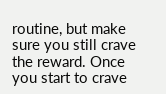routine, but make sure you still crave the reward. Once you start to crave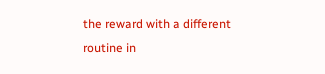the reward with a different routine in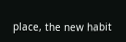place, the new habit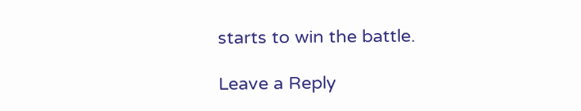starts to win the battle.

Leave a Reply